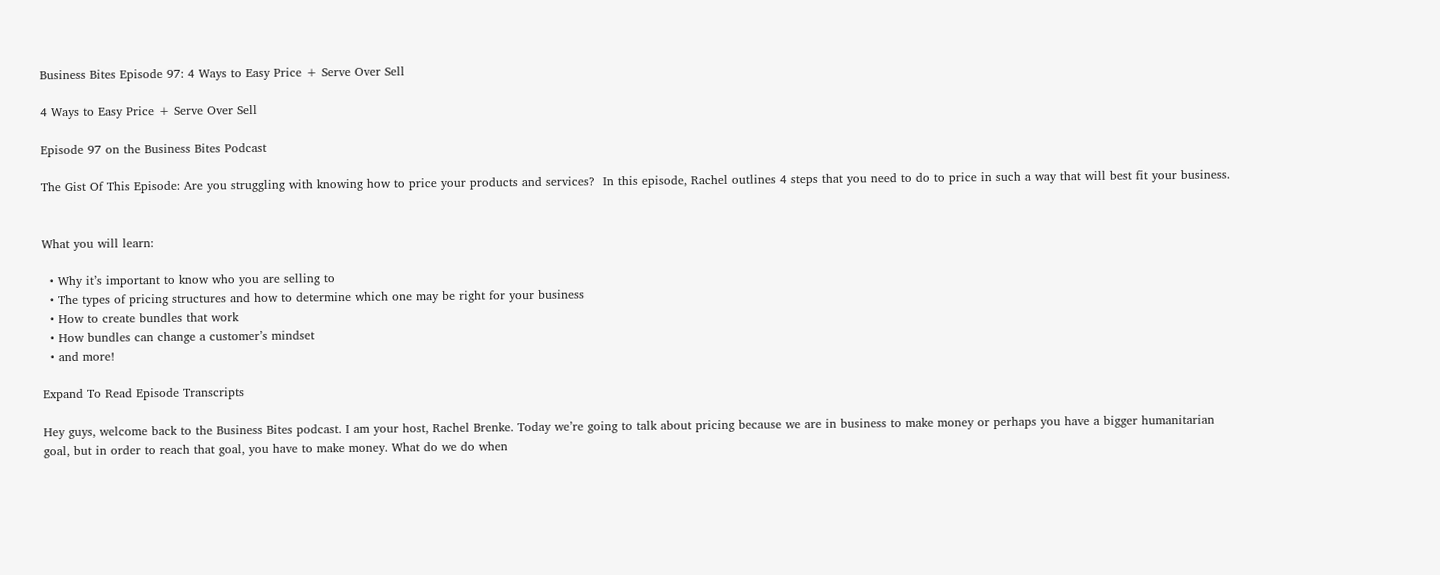Business Bites Episode 97: 4 Ways to Easy Price + Serve Over Sell

4 Ways to Easy Price + Serve Over Sell

Episode 97 on the Business Bites Podcast

The Gist Of This Episode: Are you struggling with knowing how to price your products and services?  In this episode, Rachel outlines 4 steps that you need to do to price in such a way that will best fit your business.


What you will learn:

  • Why it’s important to know who you are selling to
  • The types of pricing structures and how to determine which one may be right for your business
  • How to create bundles that work
  • How bundles can change a customer’s mindset
  • and more!

Expand To Read Episode Transcripts

Hey guys, welcome back to the Business Bites podcast. I am your host, Rachel Brenke. Today we’re going to talk about pricing because we are in business to make money or perhaps you have a bigger humanitarian goal, but in order to reach that goal, you have to make money. What do we do when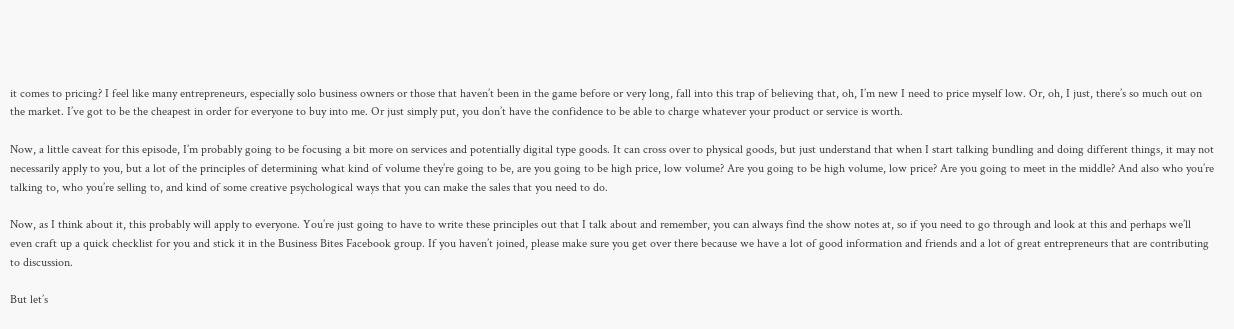it comes to pricing? I feel like many entrepreneurs, especially solo business owners or those that haven’t been in the game before or very long, fall into this trap of believing that, oh, I’m new I need to price myself low. Or, oh, I just, there’s so much out on the market. I’ve got to be the cheapest in order for everyone to buy into me. Or just simply put, you don’t have the confidence to be able to charge whatever your product or service is worth.

Now, a little caveat for this episode, I’m probably going to be focusing a bit more on services and potentially digital type goods. It can cross over to physical goods, but just understand that when I start talking bundling and doing different things, it may not necessarily apply to you, but a lot of the principles of determining what kind of volume they’re going to be, are you going to be high price, low volume? Are you going to be high volume, low price? Are you going to meet in the middle? And also who you’re talking to, who you’re selling to, and kind of some creative psychological ways that you can make the sales that you need to do.

Now, as I think about it, this probably will apply to everyone. You’re just going to have to write these principles out that I talk about and remember, you can always find the show notes at, so if you need to go through and look at this and perhaps we’ll even craft up a quick checklist for you and stick it in the Business Bites Facebook group. If you haven’t joined, please make sure you get over there because we have a lot of good information and friends and a lot of great entrepreneurs that are contributing to discussion.

But let’s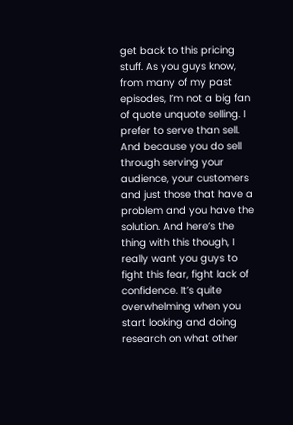get back to this pricing stuff. As you guys know, from many of my past episodes, I’m not a big fan of quote unquote selling. I prefer to serve than sell. And because you do sell through serving your audience, your customers and just those that have a problem and you have the solution. And here’s the thing with this though, I really want you guys to fight this fear, fight lack of confidence. It’s quite overwhelming when you start looking and doing research on what other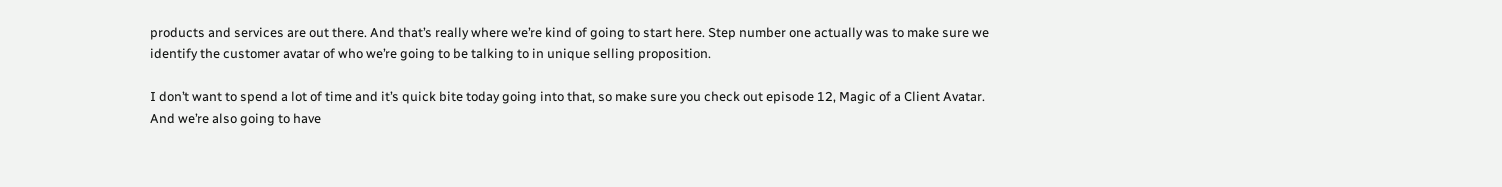products and services are out there. And that’s really where we’re kind of going to start here. Step number one actually was to make sure we identify the customer avatar of who we’re going to be talking to in unique selling proposition.

I don’t want to spend a lot of time and it’s quick bite today going into that, so make sure you check out episode 12, Magic of a Client Avatar. And we’re also going to have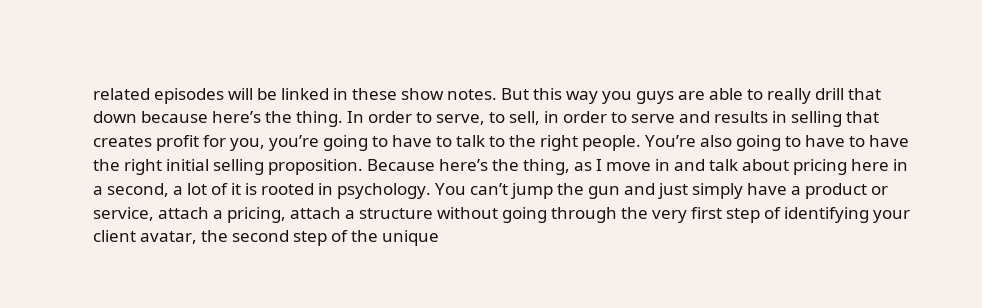related episodes will be linked in these show notes. But this way you guys are able to really drill that down because here’s the thing. In order to serve, to sell, in order to serve and results in selling that creates profit for you, you’re going to have to talk to the right people. You’re also going to have to have the right initial selling proposition. Because here’s the thing, as I move in and talk about pricing here in a second, a lot of it is rooted in psychology. You can’t jump the gun and just simply have a product or service, attach a pricing, attach a structure without going through the very first step of identifying your client avatar, the second step of the unique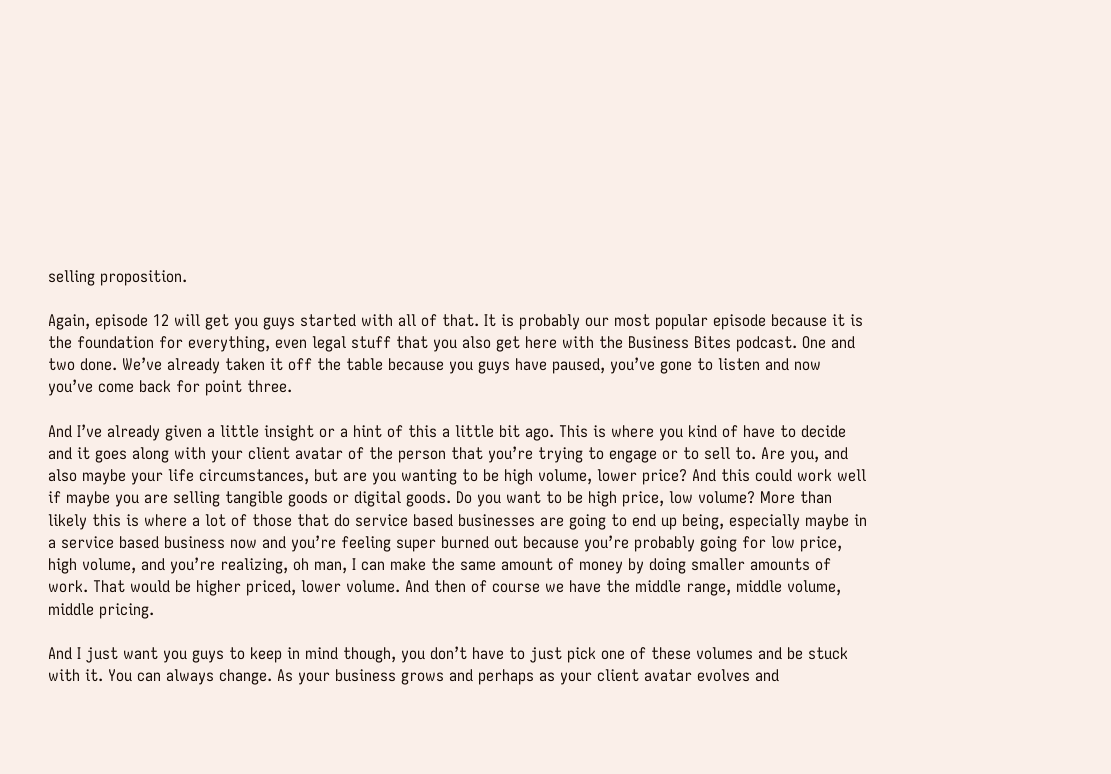selling proposition.

Again, episode 12 will get you guys started with all of that. It is probably our most popular episode because it is the foundation for everything, even legal stuff that you also get here with the Business Bites podcast. One and two done. We’ve already taken it off the table because you guys have paused, you’ve gone to listen and now you’ve come back for point three.

And I’ve already given a little insight or a hint of this a little bit ago. This is where you kind of have to decide and it goes along with your client avatar of the person that you’re trying to engage or to sell to. Are you, and also maybe your life circumstances, but are you wanting to be high volume, lower price? And this could work well if maybe you are selling tangible goods or digital goods. Do you want to be high price, low volume? More than likely this is where a lot of those that do service based businesses are going to end up being, especially maybe in a service based business now and you’re feeling super burned out because you’re probably going for low price, high volume, and you’re realizing, oh man, I can make the same amount of money by doing smaller amounts of work. That would be higher priced, lower volume. And then of course we have the middle range, middle volume, middle pricing.

And I just want you guys to keep in mind though, you don’t have to just pick one of these volumes and be stuck with it. You can always change. As your business grows and perhaps as your client avatar evolves and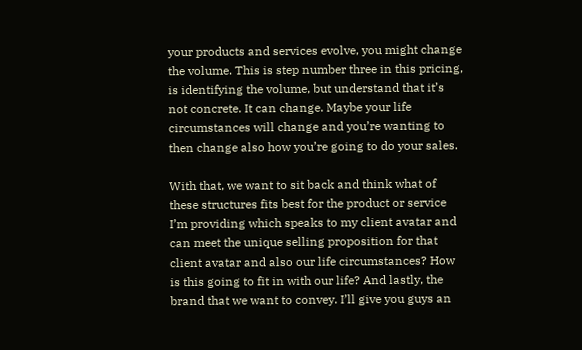your products and services evolve, you might change the volume. This is step number three in this pricing, is identifying the volume, but understand that it’s not concrete. It can change. Maybe your life circumstances will change and you’re wanting to then change also how you’re going to do your sales.

With that, we want to sit back and think what of these structures fits best for the product or service I’m providing which speaks to my client avatar and can meet the unique selling proposition for that client avatar and also our life circumstances? How is this going to fit in with our life? And lastly, the brand that we want to convey. I’ll give you guys an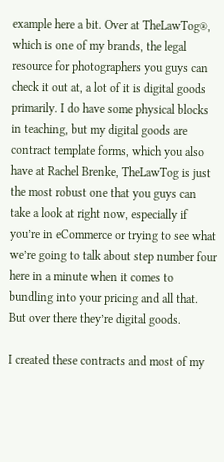example here a bit. Over at TheLawTog®, which is one of my brands, the legal resource for photographers you guys can check it out at, a lot of it is digital goods primarily. I do have some physical blocks in teaching, but my digital goods are contract template forms, which you also have at Rachel Brenke, TheLawTog is just the most robust one that you guys can take a look at right now, especially if you’re in eCommerce or trying to see what we’re going to talk about step number four here in a minute when it comes to bundling into your pricing and all that. But over there they’re digital goods.

I created these contracts and most of my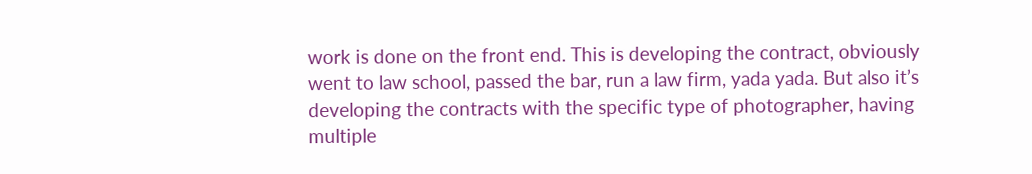work is done on the front end. This is developing the contract, obviously went to law school, passed the bar, run a law firm, yada yada. But also it’s developing the contracts with the specific type of photographer, having multiple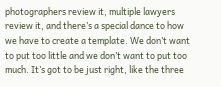photographers review it, multiple lawyers review it, and there’s a special dance to how we have to create a template. We don’t want to put too little and we don’t want to put too much. It’s got to be just right, like the three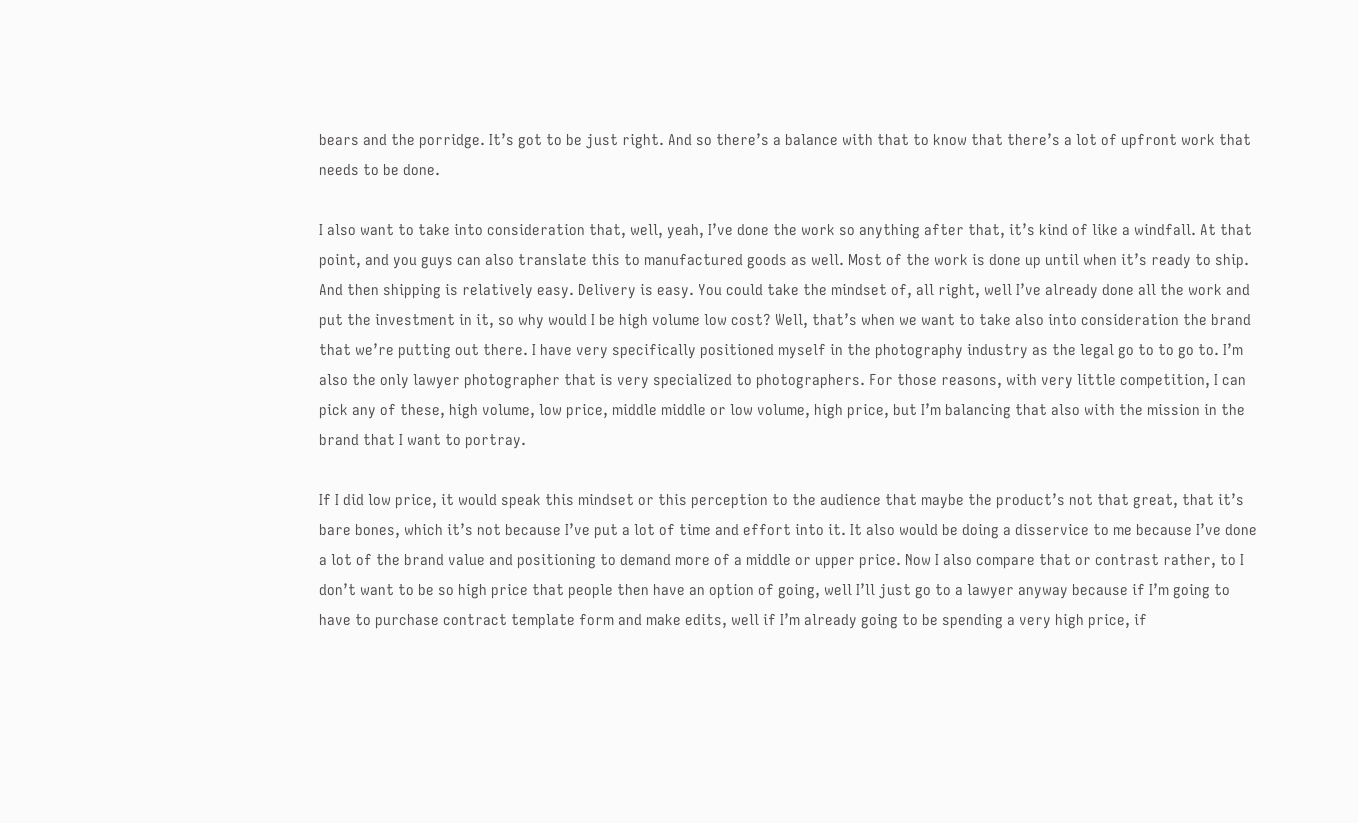bears and the porridge. It’s got to be just right. And so there’s a balance with that to know that there’s a lot of upfront work that needs to be done.

I also want to take into consideration that, well, yeah, I’ve done the work so anything after that, it’s kind of like a windfall. At that point, and you guys can also translate this to manufactured goods as well. Most of the work is done up until when it’s ready to ship. And then shipping is relatively easy. Delivery is easy. You could take the mindset of, all right, well I’ve already done all the work and put the investment in it, so why would I be high volume low cost? Well, that’s when we want to take also into consideration the brand that we’re putting out there. I have very specifically positioned myself in the photography industry as the legal go to to go to. I’m also the only lawyer photographer that is very specialized to photographers. For those reasons, with very little competition, I can pick any of these, high volume, low price, middle middle or low volume, high price, but I’m balancing that also with the mission in the brand that I want to portray.

If I did low price, it would speak this mindset or this perception to the audience that maybe the product’s not that great, that it’s bare bones, which it’s not because I’ve put a lot of time and effort into it. It also would be doing a disservice to me because I’ve done a lot of the brand value and positioning to demand more of a middle or upper price. Now I also compare that or contrast rather, to I don’t want to be so high price that people then have an option of going, well I’ll just go to a lawyer anyway because if I’m going to have to purchase contract template form and make edits, well if I’m already going to be spending a very high price, if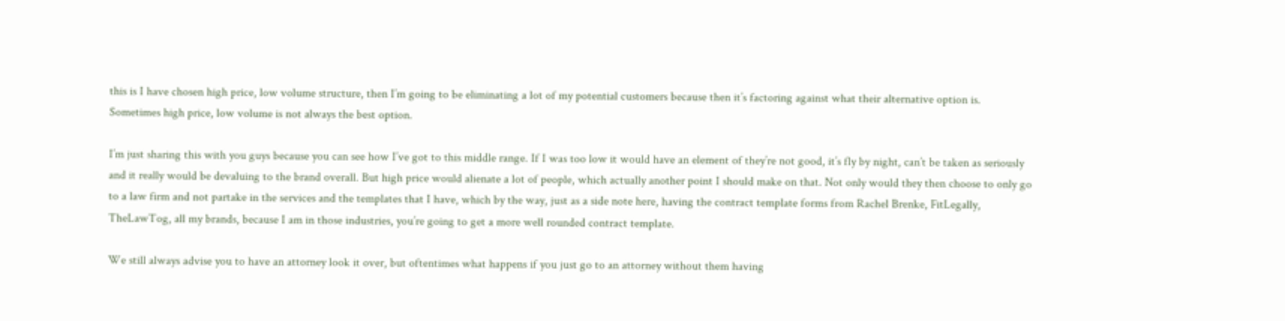this is I have chosen high price, low volume structure, then I’m going to be eliminating a lot of my potential customers because then it’s factoring against what their alternative option is. Sometimes high price, low volume is not always the best option.

I’m just sharing this with you guys because you can see how I’ve got to this middle range. If I was too low it would have an element of they’re not good, it’s fly by night, can’t be taken as seriously and it really would be devaluing to the brand overall. But high price would alienate a lot of people, which actually another point I should make on that. Not only would they then choose to only go to a law firm and not partake in the services and the templates that I have, which by the way, just as a side note here, having the contract template forms from Rachel Brenke, FitLegally, TheLawTog, all my brands, because I am in those industries, you’re going to get a more well rounded contract template.

We still always advise you to have an attorney look it over, but oftentimes what happens if you just go to an attorney without them having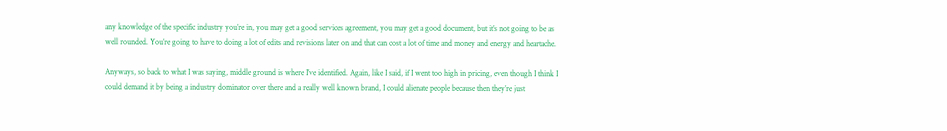any knowledge of the specific industry you’re in, you may get a good services agreement, you may get a good document, but it’s not going to be as well rounded. You’re going to have to doing a lot of edits and revisions later on and that can cost a lot of time and money and energy and heartache.

Anyways, so back to what I was saying, middle ground is where I’ve identified. Again, like I said, if I went too high in pricing, even though I think I could demand it by being a industry dominator over there and a really well known brand, I could alienate people because then they’re just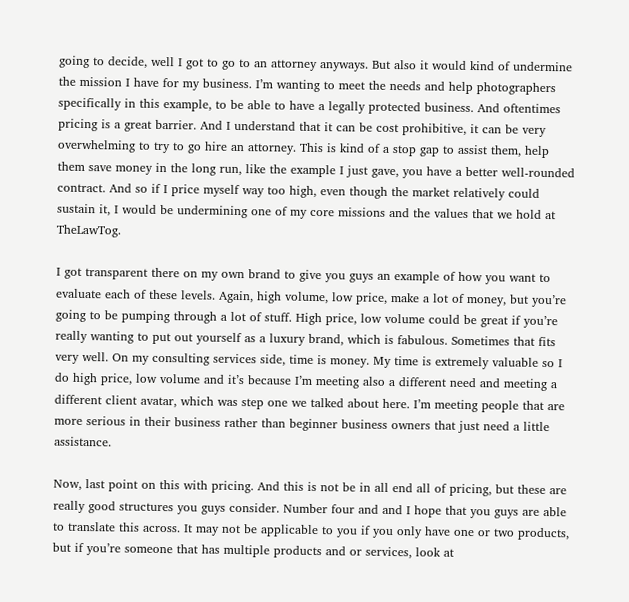going to decide, well I got to go to an attorney anyways. But also it would kind of undermine the mission I have for my business. I’m wanting to meet the needs and help photographers specifically in this example, to be able to have a legally protected business. And oftentimes pricing is a great barrier. And I understand that it can be cost prohibitive, it can be very overwhelming to try to go hire an attorney. This is kind of a stop gap to assist them, help them save money in the long run, like the example I just gave, you have a better well-rounded contract. And so if I price myself way too high, even though the market relatively could sustain it, I would be undermining one of my core missions and the values that we hold at TheLawTog.

I got transparent there on my own brand to give you guys an example of how you want to evaluate each of these levels. Again, high volume, low price, make a lot of money, but you’re going to be pumping through a lot of stuff. High price, low volume could be great if you’re really wanting to put out yourself as a luxury brand, which is fabulous. Sometimes that fits very well. On my consulting services side, time is money. My time is extremely valuable so I do high price, low volume and it’s because I’m meeting also a different need and meeting a different client avatar, which was step one we talked about here. I’m meeting people that are more serious in their business rather than beginner business owners that just need a little assistance.

Now, last point on this with pricing. And this is not be in all end all of pricing, but these are really good structures you guys consider. Number four and and I hope that you guys are able to translate this across. It may not be applicable to you if you only have one or two products, but if you’re someone that has multiple products and or services, look at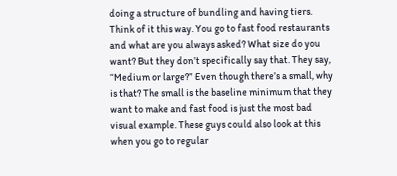doing a structure of bundling and having tiers. Think of it this way. You go to fast food restaurants and what are you always asked? What size do you want? But they don’t specifically say that. They say, “Medium or large?” Even though there’s a small, why is that? The small is the baseline minimum that they want to make and fast food is just the most bad visual example. These guys could also look at this when you go to regular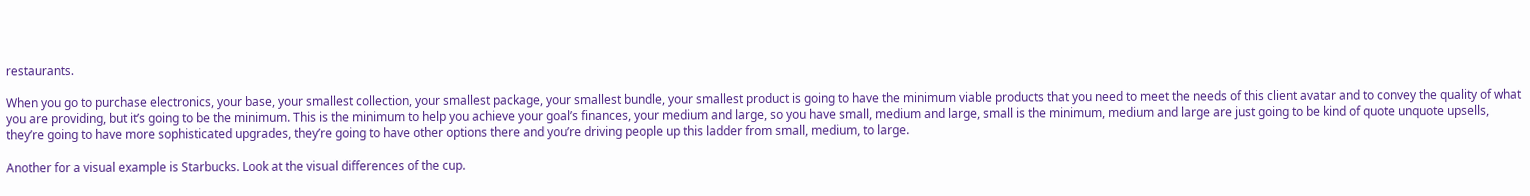restaurants.

When you go to purchase electronics, your base, your smallest collection, your smallest package, your smallest bundle, your smallest product is going to have the minimum viable products that you need to meet the needs of this client avatar and to convey the quality of what you are providing, but it’s going to be the minimum. This is the minimum to help you achieve your goal’s finances, your medium and large, so you have small, medium and large, small is the minimum, medium and large are just going to be kind of quote unquote upsells, they’re going to have more sophisticated upgrades, they’re going to have other options there and you’re driving people up this ladder from small, medium, to large.

Another for a visual example is Starbucks. Look at the visual differences of the cup.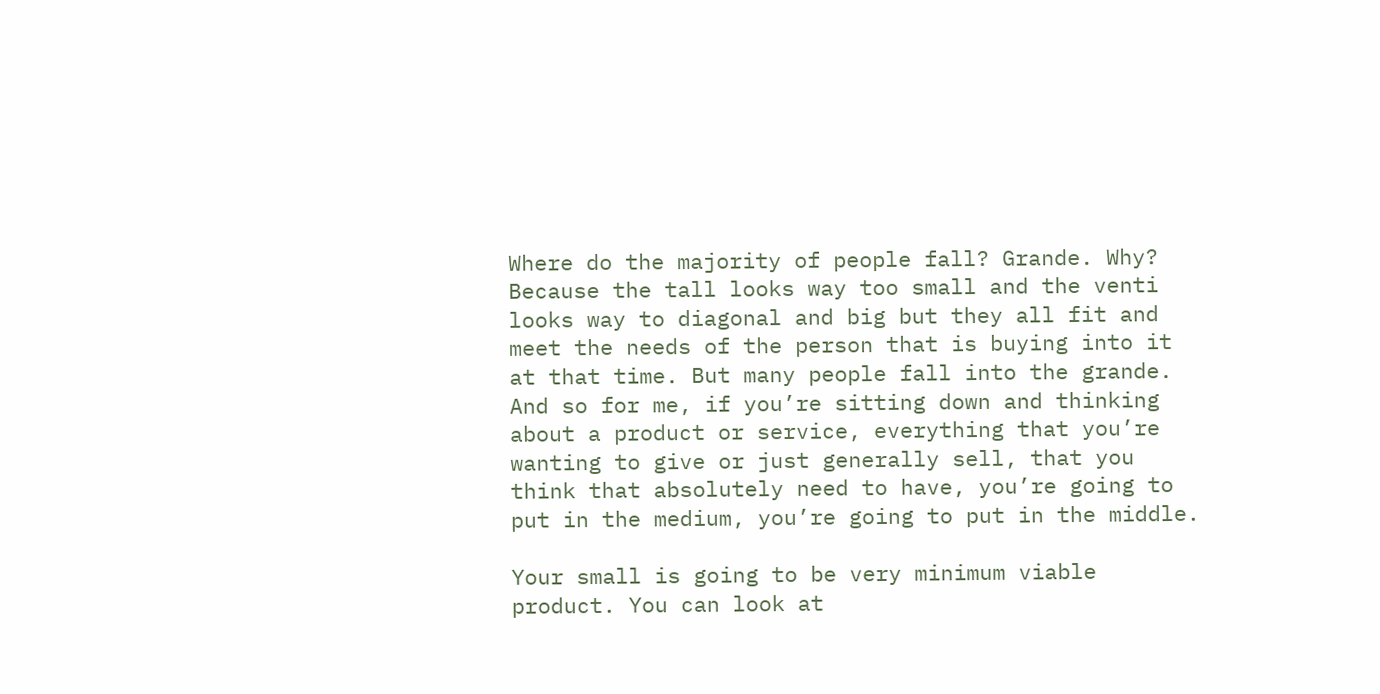Where do the majority of people fall? Grande. Why? Because the tall looks way too small and the venti looks way to diagonal and big but they all fit and meet the needs of the person that is buying into it at that time. But many people fall into the grande. And so for me, if you’re sitting down and thinking about a product or service, everything that you’re wanting to give or just generally sell, that you think that absolutely need to have, you’re going to put in the medium, you’re going to put in the middle.

Your small is going to be very minimum viable product. You can look at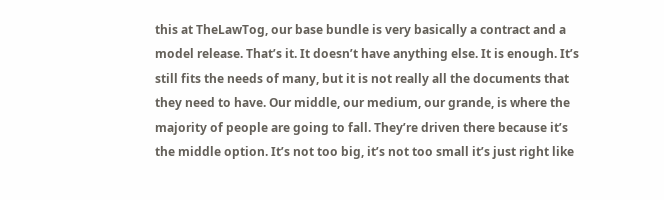this at TheLawTog, our base bundle is very basically a contract and a model release. That’s it. It doesn’t have anything else. It is enough. It’s still fits the needs of many, but it is not really all the documents that they need to have. Our middle, our medium, our grande, is where the majority of people are going to fall. They’re driven there because it’s the middle option. It’s not too big, it’s not too small it’s just right like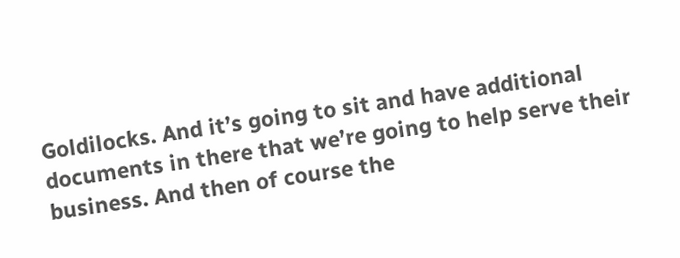Goldilocks. And it’s going to sit and have additional documents in there that we’re going to help serve their business. And then of course the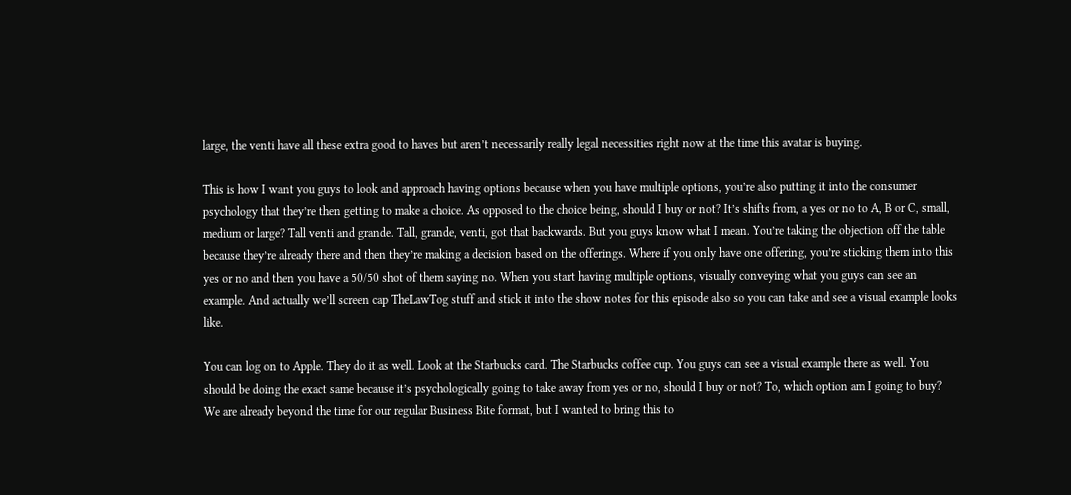large, the venti have all these extra good to haves but aren’t necessarily really legal necessities right now at the time this avatar is buying.

This is how I want you guys to look and approach having options because when you have multiple options, you’re also putting it into the consumer psychology that they’re then getting to make a choice. As opposed to the choice being, should I buy or not? It’s shifts from, a yes or no to A, B or C, small, medium or large? Tall venti and grande. Tall, grande, venti, got that backwards. But you guys know what I mean. You’re taking the objection off the table because they’re already there and then they’re making a decision based on the offerings. Where if you only have one offering, you’re sticking them into this yes or no and then you have a 50/50 shot of them saying no. When you start having multiple options, visually conveying what you guys can see an example. And actually we’ll screen cap TheLawTog stuff and stick it into the show notes for this episode also so you can take and see a visual example looks like.

You can log on to Apple. They do it as well. Look at the Starbucks card. The Starbucks coffee cup. You guys can see a visual example there as well. You should be doing the exact same because it’s psychologically going to take away from yes or no, should I buy or not? To, which option am I going to buy? We are already beyond the time for our regular Business Bite format, but I wanted to bring this to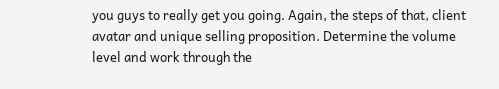you guys to really get you going. Again, the steps of that, client avatar and unique selling proposition. Determine the volume level and work through the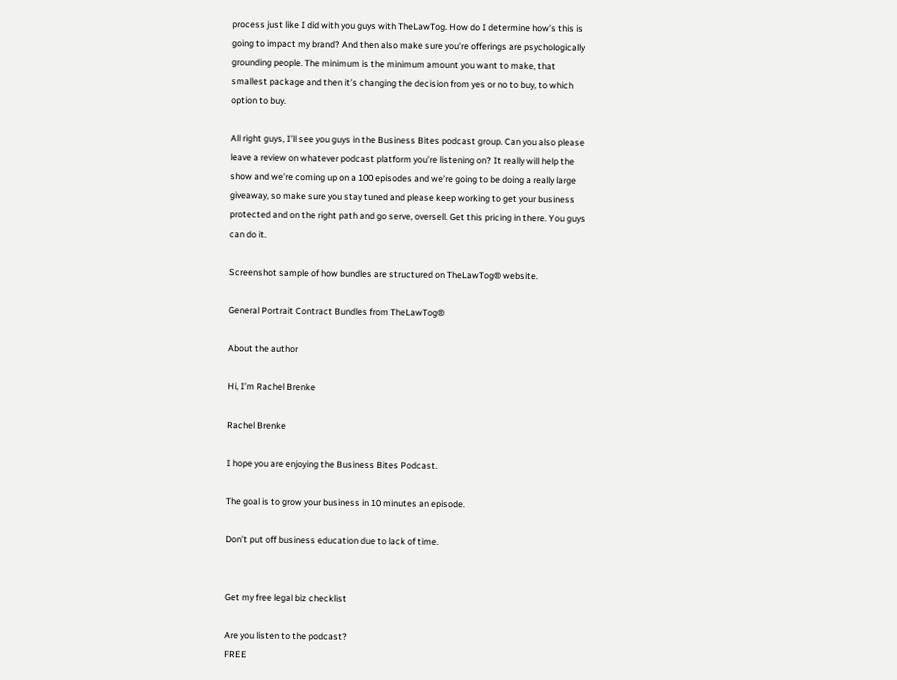process just like I did with you guys with TheLawTog. How do I determine how’s this is going to impact my brand? And then also make sure you’re offerings are psychologically grounding people. The minimum is the minimum amount you want to make, that smallest package and then it’s changing the decision from yes or no to buy, to which option to buy.

All right guys, I’ll see you guys in the Business Bites podcast group. Can you also please leave a review on whatever podcast platform you’re listening on? It really will help the show and we’re coming up on a 100 episodes and we’re going to be doing a really large giveaway, so make sure you stay tuned and please keep working to get your business protected and on the right path and go serve, oversell. Get this pricing in there. You guys can do it.

Screenshot sample of how bundles are structured on TheLawTog® website.

General Portrait Contract Bundles from TheLawTog®

About the author

Hi, I’m Rachel Brenke

Rachel Brenke

I hope you are enjoying the Business Bites Podcast.

The goal is to grow your business in 10 minutes an episode.

Don’t put off business education due to lack of time.


Get my free legal biz checklist

Are you listen to the podcast?
FREE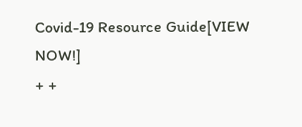Covid-19 Resource Guide[VIEW NOW!]
+ +